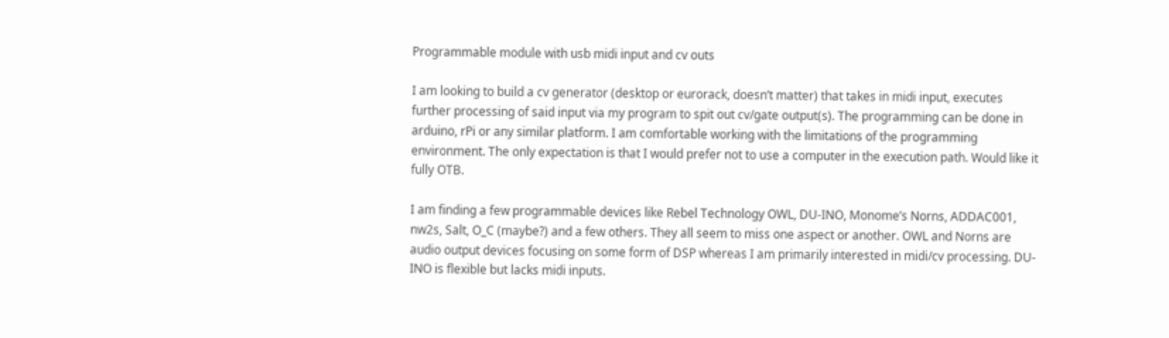Programmable module with usb midi input and cv outs

I am looking to build a cv generator (desktop or eurorack, doesn’t matter) that takes in midi input, executes further processing of said input via my program to spit out cv/gate output(s). The programming can be done in arduino, rPi or any similar platform. I am comfortable working with the limitations of the programming environment. The only expectation is that I would prefer not to use a computer in the execution path. Would like it fully OTB.

I am finding a few programmable devices like Rebel Technology OWL, DU-INO, Monome’s Norns, ADDAC001, nw2s, Salt, O_C (maybe?) and a few others. They all seem to miss one aspect or another. OWL and Norns are audio output devices focusing on some form of DSP whereas I am primarily interested in midi/cv processing. DU-INO is flexible but lacks midi inputs.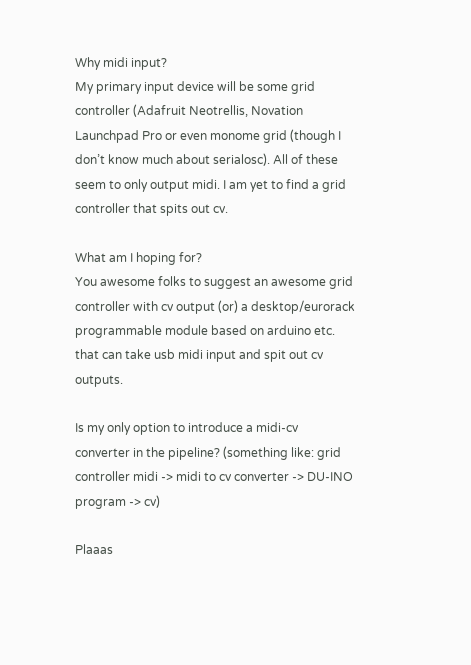Why midi input?
My primary input device will be some grid controller (Adafruit Neotrellis, Novation Launchpad Pro or even monome grid (though I don’t know much about serialosc). All of these seem to only output midi. I am yet to find a grid controller that spits out cv.

What am I hoping for?
You awesome folks to suggest an awesome grid controller with cv output (or) a desktop/eurorack programmable module based on arduino etc. that can take usb midi input and spit out cv outputs.

Is my only option to introduce a midi-cv converter in the pipeline? (something like: grid controller midi -> midi to cv converter -> DU-INO program -> cv)

Plaaas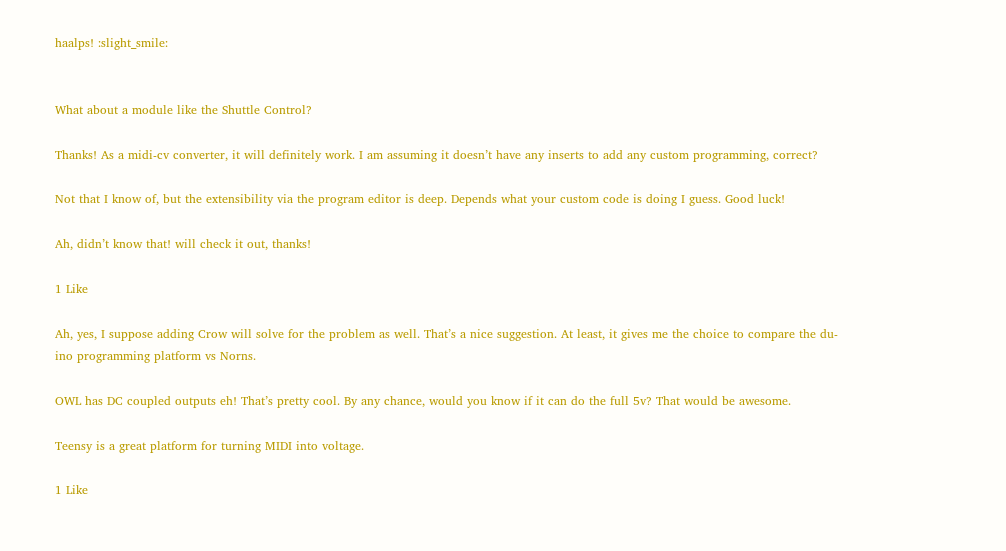haalps! :slight_smile:


What about a module like the Shuttle Control?

Thanks! As a midi-cv converter, it will definitely work. I am assuming it doesn’t have any inserts to add any custom programming, correct?

Not that I know of, but the extensibility via the program editor is deep. Depends what your custom code is doing I guess. Good luck!

Ah, didn’t know that! will check it out, thanks!

1 Like

Ah, yes, I suppose adding Crow will solve for the problem as well. That’s a nice suggestion. At least, it gives me the choice to compare the du-ino programming platform vs Norns.

OWL has DC coupled outputs eh! That’s pretty cool. By any chance, would you know if it can do the full 5v? That would be awesome.

Teensy is a great platform for turning MIDI into voltage.

1 Like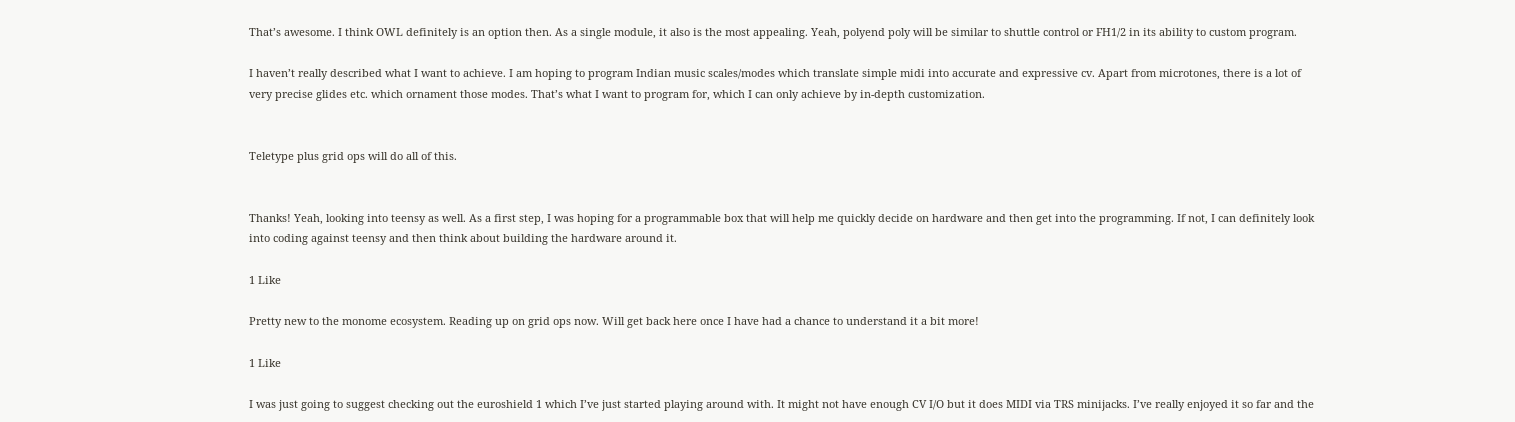That’s awesome. I think OWL definitely is an option then. As a single module, it also is the most appealing. Yeah, polyend poly will be similar to shuttle control or FH1/2 in its ability to custom program.

I haven’t really described what I want to achieve. I am hoping to program Indian music scales/modes which translate simple midi into accurate and expressive cv. Apart from microtones, there is a lot of very precise glides etc. which ornament those modes. That’s what I want to program for, which I can only achieve by in-depth customization.


Teletype plus grid ops will do all of this.


Thanks! Yeah, looking into teensy as well. As a first step, I was hoping for a programmable box that will help me quickly decide on hardware and then get into the programming. If not, I can definitely look into coding against teensy and then think about building the hardware around it.

1 Like

Pretty new to the monome ecosystem. Reading up on grid ops now. Will get back here once I have had a chance to understand it a bit more!

1 Like

I was just going to suggest checking out the euroshield 1 which I’ve just started playing around with. It might not have enough CV I/O but it does MIDI via TRS minijacks. I’ve really enjoyed it so far and the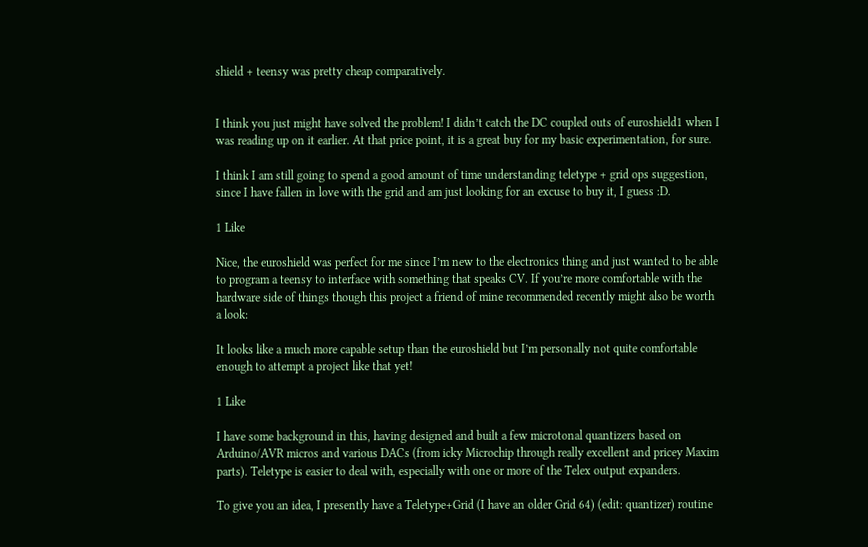shield + teensy was pretty cheap comparatively.


I think you just might have solved the problem! I didn’t catch the DC coupled outs of euroshield1 when I was reading up on it earlier. At that price point, it is a great buy for my basic experimentation, for sure.

I think I am still going to spend a good amount of time understanding teletype + grid ops suggestion, since I have fallen in love with the grid and am just looking for an excuse to buy it, I guess :D.

1 Like

Nice, the euroshield was perfect for me since I’m new to the electronics thing and just wanted to be able to program a teensy to interface with something that speaks CV. If you’re more comfortable with the hardware side of things though this project a friend of mine recommended recently might also be worth a look:

It looks like a much more capable setup than the euroshield but I’m personally not quite comfortable enough to attempt a project like that yet!

1 Like

I have some background in this, having designed and built a few microtonal quantizers based on Arduino/AVR micros and various DACs (from icky Microchip through really excellent and pricey Maxim parts). Teletype is easier to deal with, especially with one or more of the Telex output expanders.

To give you an idea, I presently have a Teletype+Grid (I have an older Grid 64) (edit: quantizer) routine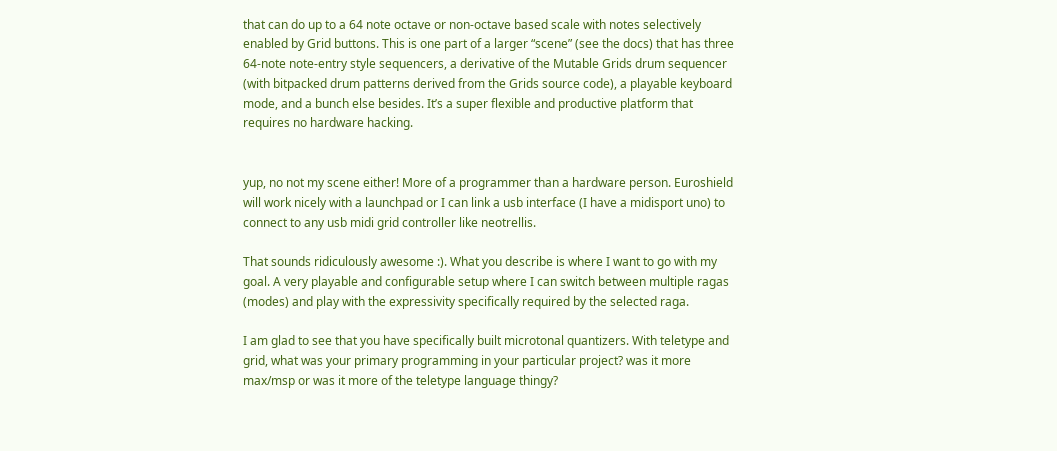that can do up to a 64 note octave or non-octave based scale with notes selectively enabled by Grid buttons. This is one part of a larger “scene” (see the docs) that has three 64-note note-entry style sequencers, a derivative of the Mutable Grids drum sequencer (with bitpacked drum patterns derived from the Grids source code), a playable keyboard mode, and a bunch else besides. It’s a super flexible and productive platform that requires no hardware hacking.


yup, no not my scene either! More of a programmer than a hardware person. Euroshield will work nicely with a launchpad or I can link a usb interface (I have a midisport uno) to connect to any usb midi grid controller like neotrellis.

That sounds ridiculously awesome :). What you describe is where I want to go with my goal. A very playable and configurable setup where I can switch between multiple ragas (modes) and play with the expressivity specifically required by the selected raga.

I am glad to see that you have specifically built microtonal quantizers. With teletype and grid, what was your primary programming in your particular project? was it more max/msp or was it more of the teletype language thingy?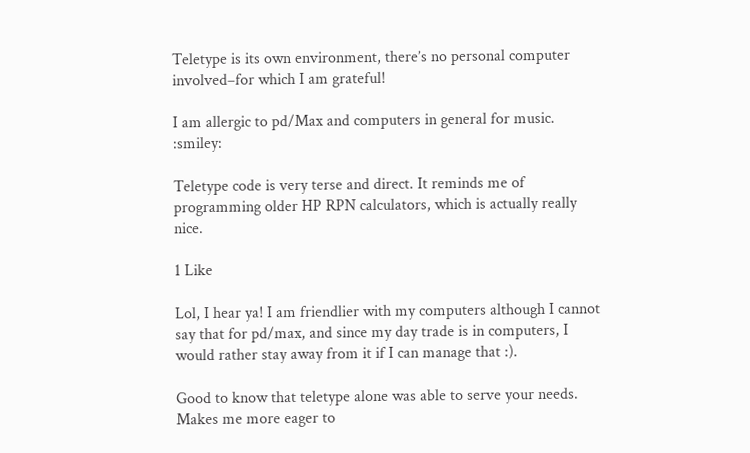Teletype is its own environment, there’s no personal computer involved–for which I am grateful!

I am allergic to pd/Max and computers in general for music. :smiley:

Teletype code is very terse and direct. It reminds me of programming older HP RPN calculators, which is actually really nice.

1 Like

Lol, I hear ya! I am friendlier with my computers although I cannot say that for pd/max, and since my day trade is in computers, I would rather stay away from it if I can manage that :).

Good to know that teletype alone was able to serve your needs. Makes me more eager to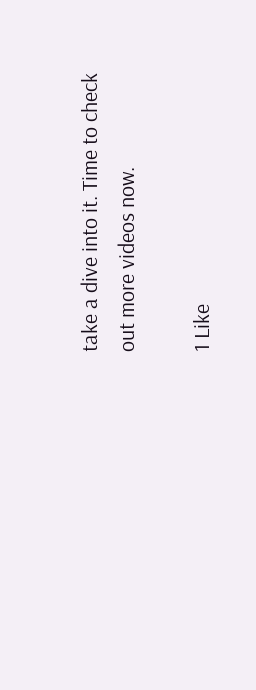take a dive into it. Time to check out more videos now.

1 Like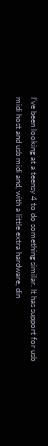I’ve been looking at a teensy 4 to do something similar. It has support for usb midi host and usb midi and, with a little extra hardware, din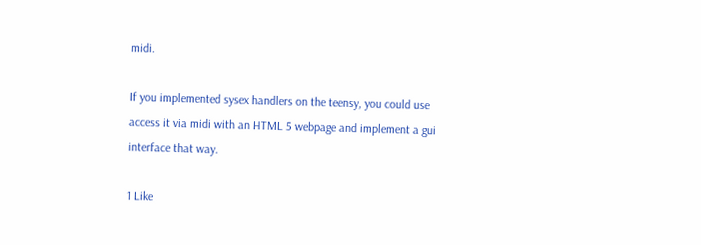midi.

If you implemented sysex handlers on the teensy, you could use access it via midi with an HTML 5 webpage and implement a gui interface that way.

1 Like